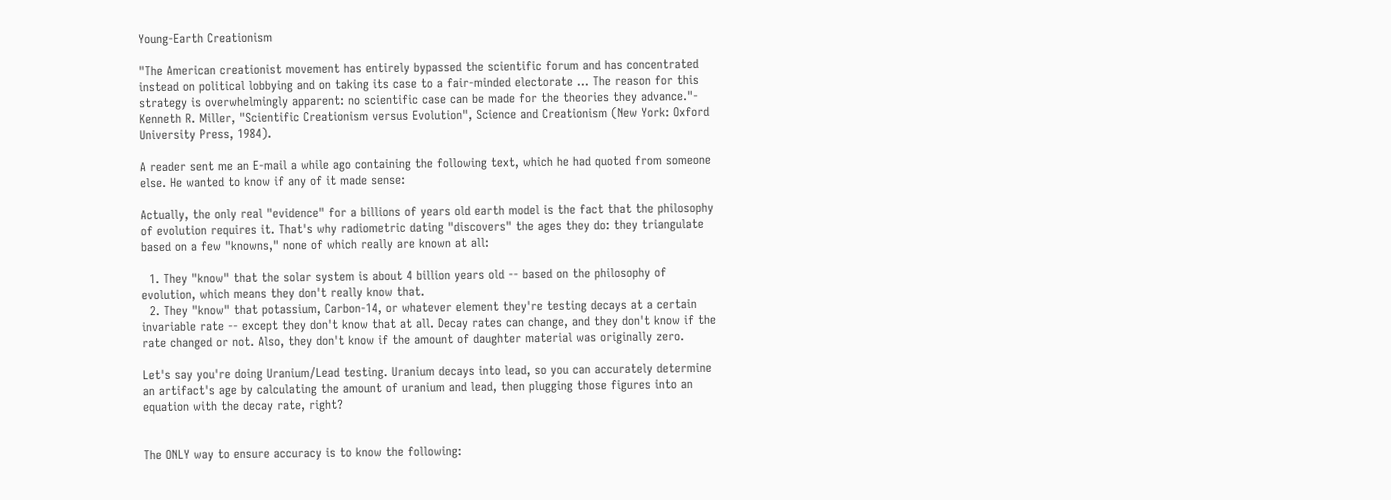Young-Earth Creationism

"The American creationist movement has entirely bypassed the scientific forum and has concentrated instead on political lobbying and on taking its case to a fair-minded electorate ... The reason for this strategy is overwhelmingly apparent: no scientific case can be made for the theories they advance."- Kenneth R. Miller, "Scientific Creationism versus Evolution", Science and Creationism (New York: Oxford University Press, 1984).

A reader sent me an E-mail a while ago containing the following text, which he had quoted from someone else. He wanted to know if any of it made sense:

Actually, the only real "evidence" for a billions of years old earth model is the fact that the philosophy of evolution requires it. That's why radiometric dating "discovers" the ages they do: they triangulate based on a few "knowns," none of which really are known at all:

  1. They "know" that the solar system is about 4 billion years old -- based on the philosophy of evolution, which means they don't really know that.
  2. They "know" that potassium, Carbon-14, or whatever element they're testing decays at a certain invariable rate -- except they don't know that at all. Decay rates can change, and they don't know if the rate changed or not. Also, they don't know if the amount of daughter material was originally zero.

Let's say you're doing Uranium/Lead testing. Uranium decays into lead, so you can accurately determine an artifact's age by calculating the amount of uranium and lead, then plugging those figures into an equation with the decay rate, right?


The ONLY way to ensure accuracy is to know the following: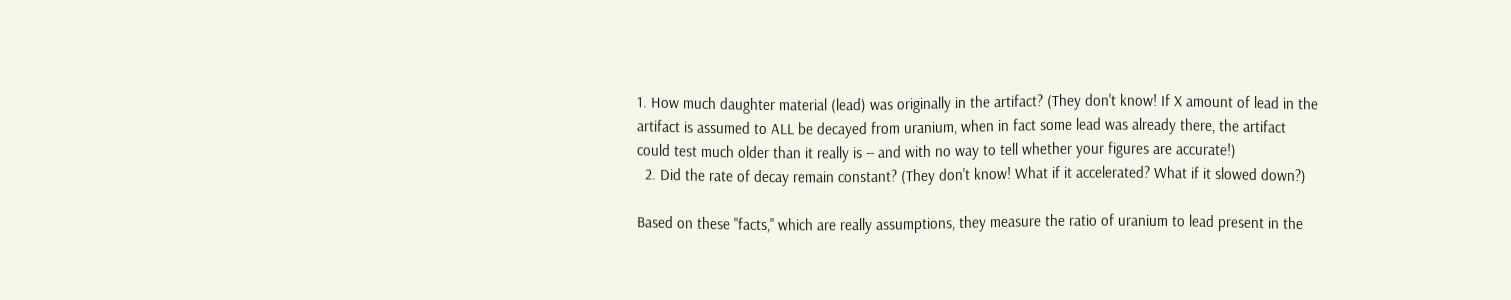1. How much daughter material (lead) was originally in the artifact? (They don't know! If X amount of lead in the artifact is assumed to ALL be decayed from uranium, when in fact some lead was already there, the artifact could test much older than it really is -- and with no way to tell whether your figures are accurate!)
  2. Did the rate of decay remain constant? (They don't know! What if it accelerated? What if it slowed down?)

Based on these "facts," which are really assumptions, they measure the ratio of uranium to lead present in the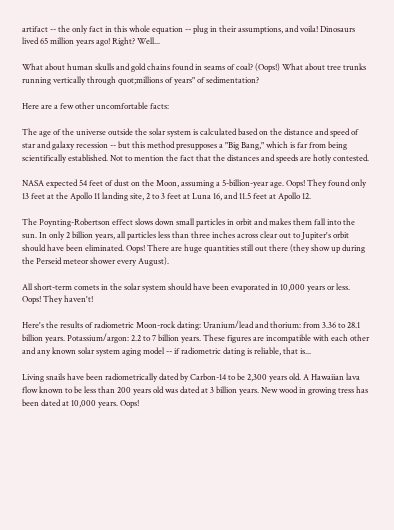artifact -- the only fact in this whole equation -- plug in their assumptions, and voila! Dinosaurs lived 65 million years ago! Right? Well...

What about human skulls and gold chains found in seams of coal? (Oops!) What about tree trunks running vertically through quot;millions of years" of sedimentation?

Here are a few other uncomfortable facts:

The age of the universe outside the solar system is calculated based on the distance and speed of star and galaxy recession -- but this method presupposes a "Big Bang," which is far from being scientifically established. Not to mention the fact that the distances and speeds are hotly contested.

NASA expected 54 feet of dust on the Moon, assuming a 5-billion-year age. Oops! They found only 13 feet at the Apollo 11 landing site, 2 to 3 feet at Luna 16, and 11.5 feet at Apollo 12.

The Poynting-Robertson effect slows down small particles in orbit and makes them fall into the sun. In only 2 billion years, all particles less than three inches across clear out to Jupiter's orbit should have been eliminated. Oops! There are huge quantities still out there (they show up during the Perseid meteor shower every August).

All short-term comets in the solar system should have been evaporated in 10,000 years or less. Oops! They haven't!

Here's the results of radiometric Moon-rock dating: Uranium/lead and thorium: from 3.36 to 28.1 billion years. Potassium/argon: 2.2 to 7 billion years. These figures are incompatible with each other and any known solar system aging model -- if radiometric dating is reliable, that is...

Living snails have been radiometrically dated by Carbon-14 to be 2,300 years old. A Hawaiian lava flow known to be less than 200 years old was dated at 3 billion years. New wood in growing tress has been dated at 10,000 years. Oops!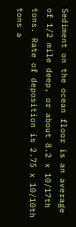Sediment on the ocean floor is an average of 1/2 mile deep, or about 8.2 x 10/17th tons. Rate of deposition is 2.75 x 10/10th tons a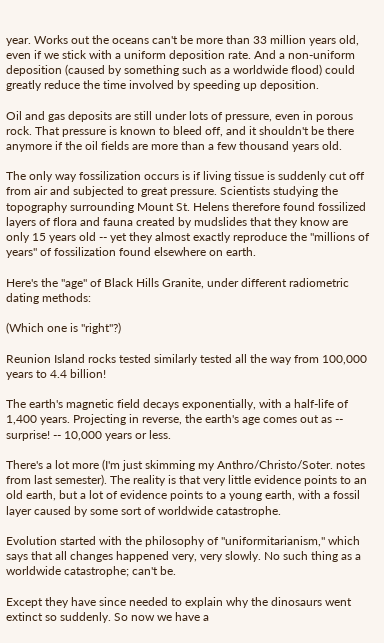year. Works out the oceans can't be more than 33 million years old, even if we stick with a uniform deposition rate. And a non-uniform deposition (caused by something such as a worldwide flood) could greatly reduce the time involved by speeding up deposition.

Oil and gas deposits are still under lots of pressure, even in porous rock. That pressure is known to bleed off, and it shouldn't be there anymore if the oil fields are more than a few thousand years old.

The only way fossilization occurs is if living tissue is suddenly cut off from air and subjected to great pressure. Scientists studying the topography surrounding Mount St. Helens therefore found fossilized layers of flora and fauna created by mudslides that they know are only 15 years old -- yet they almost exactly reproduce the "millions of years" of fossilization found elsewhere on earth.

Here's the "age" of Black Hills Granite, under different radiometric dating methods:

(Which one is "right"?)

Reunion Island rocks tested similarly tested all the way from 100,000 years to 4.4 billion!

The earth's magnetic field decays exponentially, with a half-life of 1,400 years. Projecting in reverse, the earth's age comes out as -- surprise! -- 10,000 years or less.

There's a lot more (I'm just skimming my Anthro/Christo/Soter. notes from last semester). The reality is that very little evidence points to an old earth, but a lot of evidence points to a young earth, with a fossil layer caused by some sort of worldwide catastrophe.

Evolution started with the philosophy of "uniformitarianism," which says that all changes happened very, very slowly. No such thing as a worldwide catastrophe; can't be.

Except they have since needed to explain why the dinosaurs went extinct so suddenly. So now we have a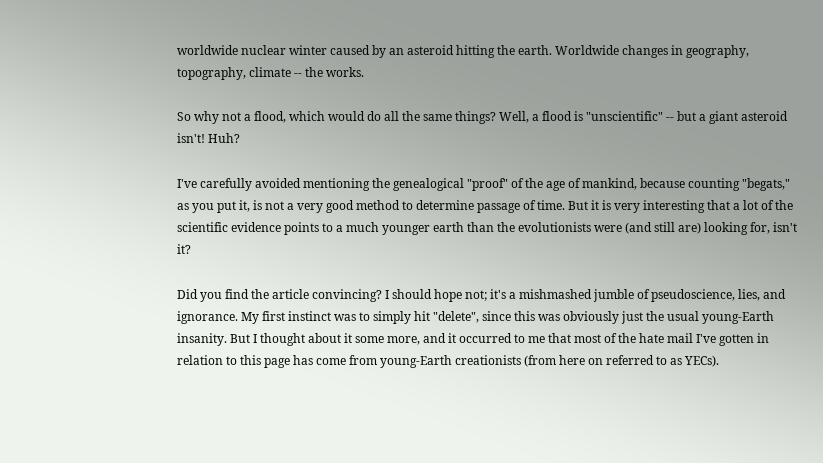worldwide nuclear winter caused by an asteroid hitting the earth. Worldwide changes in geography, topography, climate -- the works.

So why not a flood, which would do all the same things? Well, a flood is "unscientific" -- but a giant asteroid isn't! Huh?

I've carefully avoided mentioning the genealogical "proof" of the age of mankind, because counting "begats," as you put it, is not a very good method to determine passage of time. But it is very interesting that a lot of the scientific evidence points to a much younger earth than the evolutionists were (and still are) looking for, isn't it?

Did you find the article convincing? I should hope not; it's a mishmashed jumble of pseudoscience, lies, and ignorance. My first instinct was to simply hit "delete", since this was obviously just the usual young-Earth insanity. But I thought about it some more, and it occurred to me that most of the hate mail I've gotten in relation to this page has come from young-Earth creationists (from here on referred to as YECs).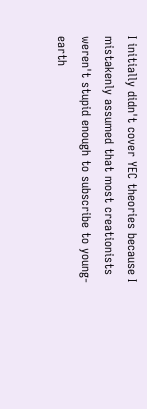I initially didn't cover YEC theories because I mistakenly assumed that most creationists weren't stupid enough to subscribe to young-earth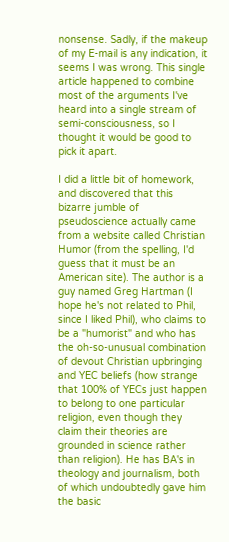nonsense. Sadly, if the makeup of my E-mail is any indication, it seems I was wrong. This single article happened to combine most of the arguments I've heard into a single stream of semi-consciousness, so I thought it would be good to pick it apart.

I did a little bit of homework, and discovered that this bizarre jumble of pseudoscience actually came from a website called Christian Humor (from the spelling, I'd guess that it must be an American site). The author is a guy named Greg Hartman (I hope he's not related to Phil, since I liked Phil), who claims to be a "humorist" and who has the oh-so-unusual combination of devout Christian upbringing and YEC beliefs (how strange that 100% of YECs just happen to belong to one particular religion, even though they claim their theories are grounded in science rather than religion). He has BA's in theology and journalism, both of which undoubtedly gave him the basic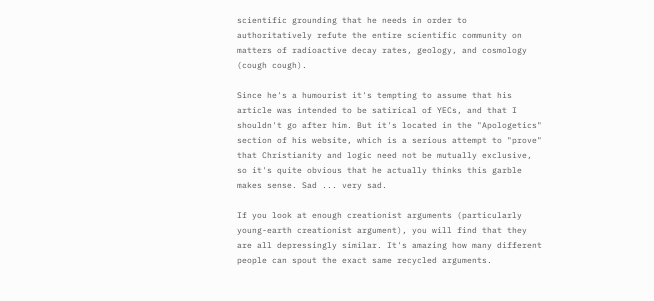scientific grounding that he needs in order to authoritatively refute the entire scientific community on matters of radioactive decay rates, geology, and cosmology (cough cough).

Since he's a humourist it's tempting to assume that his article was intended to be satirical of YECs, and that I shouldn't go after him. But it's located in the "Apologetics" section of his website, which is a serious attempt to "prove" that Christianity and logic need not be mutually exclusive, so it's quite obvious that he actually thinks this garble makes sense. Sad ... very sad.

If you look at enough creationist arguments (particularly young-earth creationist argument), you will find that they are all depressingly similar. It's amazing how many different people can spout the exact same recycled arguments.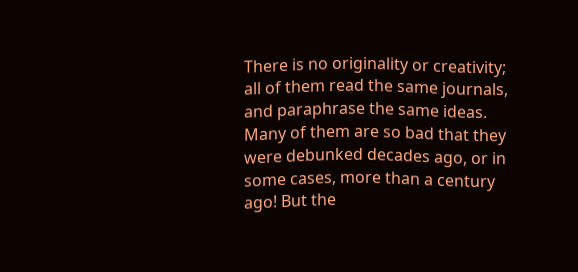There is no originality or creativity; all of them read the same journals, and paraphrase the same ideas. Many of them are so bad that they were debunked decades ago, or in some cases, more than a century ago! But the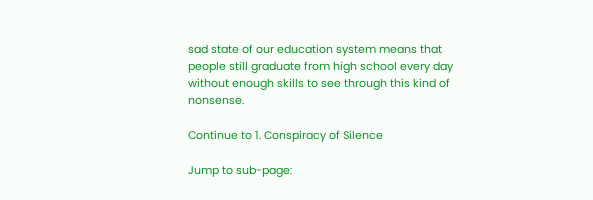sad state of our education system means that people still graduate from high school every day without enough skills to see through this kind of nonsense.

Continue to 1. Conspiracy of Silence

Jump to sub-page: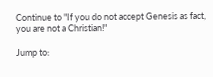Continue to "If you do not accept Genesis as fact, you are not a Christian!"

Jump to: